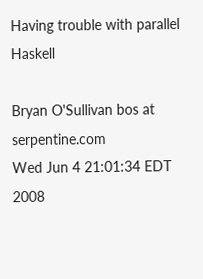Having trouble with parallel Haskell

Bryan O'Sullivan bos at serpentine.com
Wed Jun 4 21:01:34 EDT 2008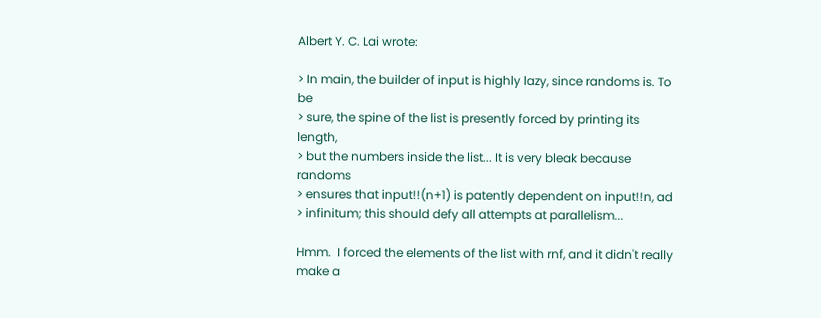Albert Y. C. Lai wrote:

> In main, the builder of input is highly lazy, since randoms is. To be
> sure, the spine of the list is presently forced by printing its length,
> but the numbers inside the list... It is very bleak because randoms
> ensures that input!!(n+1) is patently dependent on input!!n, ad
> infinitum; this should defy all attempts at parallelism...

Hmm.  I forced the elements of the list with rnf, and it didn't really
make a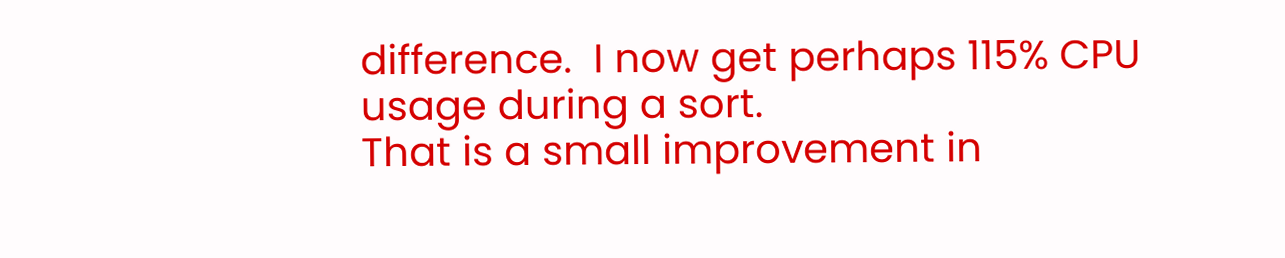difference.  I now get perhaps 115% CPU usage during a sort.
That is a small improvement in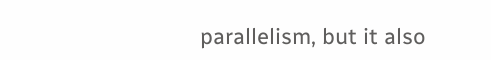parallelism, but it also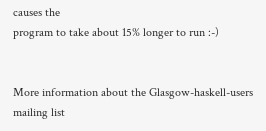causes the
program to take about 15% longer to run :-)


More information about the Glasgow-haskell-users mailing list